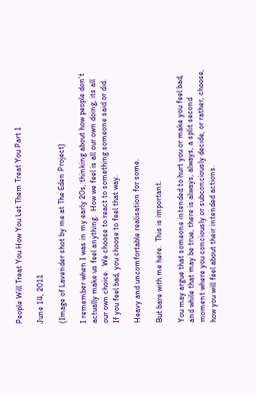People Will Treat You How You Let Them Treat You Part 1

June 14, 2011

(Image of Lavender shot by me at The Eden Project)

I remember when I was in my early 20s, thinking about how people don’t actually make us feel anything.  How we feel is all our own doing, its all our own choice.  We choose to react to something someone said or did.  If you feel bad, you choose to feel that way.

Heavy and uncomfortable realisation for some.

But bare with me here.  This is important.

You may argue that someone intended to hurt you or make you feel bad, and while that may be true, there is always, always, a split second moment where you conciously or subconciously decide, or rather, choose, how you will feel about their intended actions.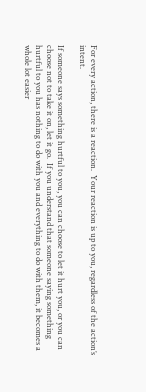For every action, there is a reaction.  Your reaction is up to you, regardless of the action’s intent.

If someone says something hurtful to you, you can choose to let it hurt you, or you can choose not to take it on, let it go.  If you understand that someone saying something hurtful to you has nothing to do with you and everything to do with them, it becomes a whole lot easier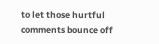to let those hurtful comments bounce off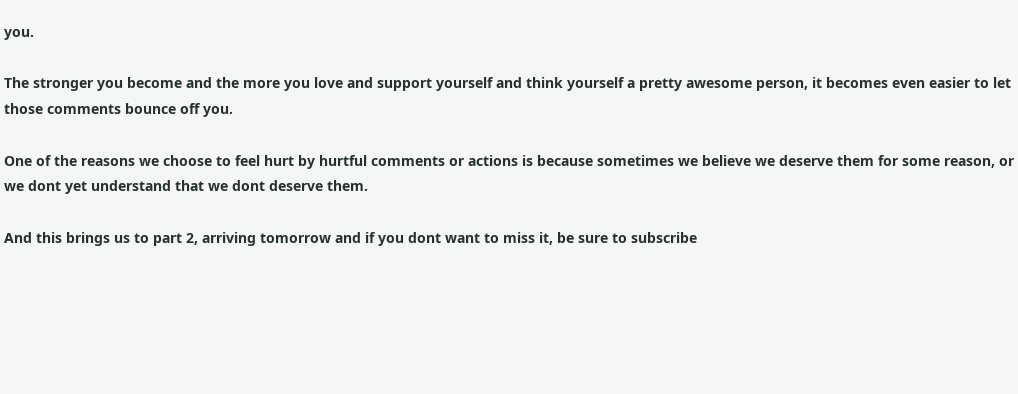you.

The stronger you become and the more you love and support yourself and think yourself a pretty awesome person, it becomes even easier to let those comments bounce off you.

One of the reasons we choose to feel hurt by hurtful comments or actions is because sometimes we believe we deserve them for some reason, or we dont yet understand that we dont deserve them.

And this brings us to part 2, arriving tomorrow and if you dont want to miss it, be sure to subscribe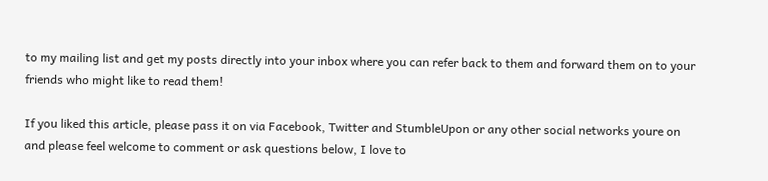to my mailing list and get my posts directly into your inbox where you can refer back to them and forward them on to your friends who might like to read them!

If you liked this article, please pass it on via Facebook, Twitter and StumbleUpon or any other social networks youre on and please feel welcome to comment or ask questions below, I love to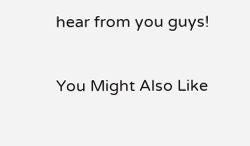hear from you guys!

You Might Also Like